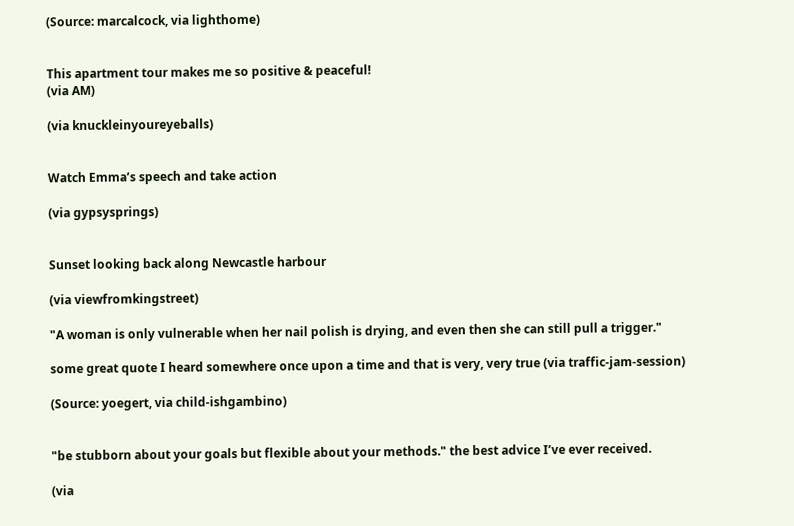(Source: marcalcock, via lighthome)


This apartment tour makes me so positive & peaceful!
(via AM)

(via knuckleinyoureyeballs)


Watch Emma’s speech and take action

(via gypsysprings)


Sunset looking back along Newcastle harbour

(via viewfromkingstreet)

"A woman is only vulnerable when her nail polish is drying, and even then she can still pull a trigger."

some great quote I heard somewhere once upon a time and that is very, very true (via traffic-jam-session)

(Source: yoegert, via child-ishgambino)


"be stubborn about your goals but flexible about your methods." the best advice I’ve ever received.

(via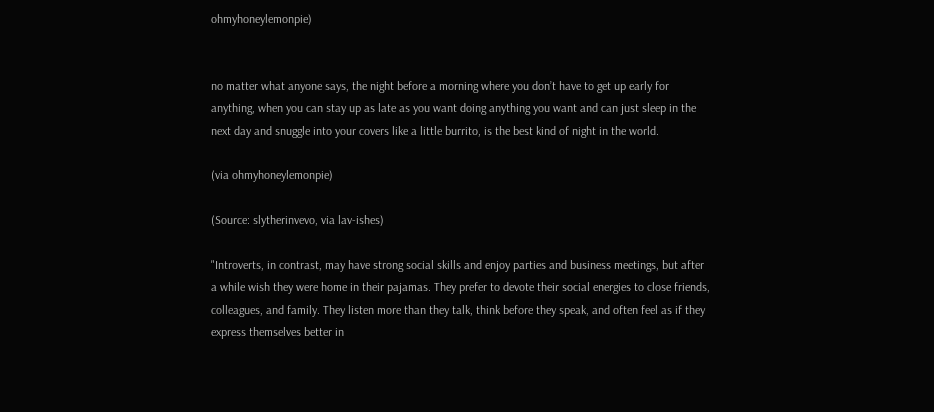ohmyhoneylemonpie)


no matter what anyone says, the night before a morning where you don’t have to get up early for anything, when you can stay up as late as you want doing anything you want and can just sleep in the next day and snuggle into your covers like a little burrito, is the best kind of night in the world.

(via ohmyhoneylemonpie)

(Source: slytherinvevo, via lav-ishes)

"Introverts, in contrast, may have strong social skills and enjoy parties and business meetings, but after a while wish they were home in their pajamas. They prefer to devote their social energies to close friends, colleagues, and family. They listen more than they talk, think before they speak, and often feel as if they express themselves better in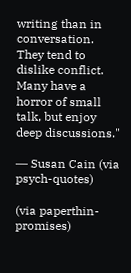writing than in conversation. They tend to dislike conflict. Many have a horror of small talk, but enjoy deep discussions."

― Susan Cain (via psych-quotes)

(via paperthin-promises)